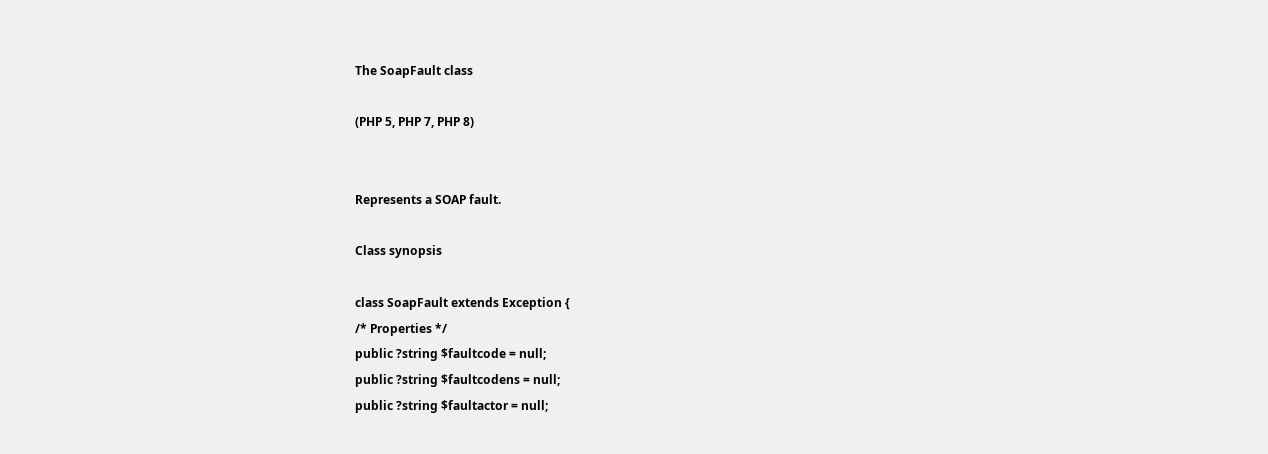The SoapFault class

(PHP 5, PHP 7, PHP 8)


Represents a SOAP fault.

Class synopsis

class SoapFault extends Exception {
/* Properties */
public ?string $faultcode = null;
public ?string $faultcodens = null;
public ?string $faultactor = null;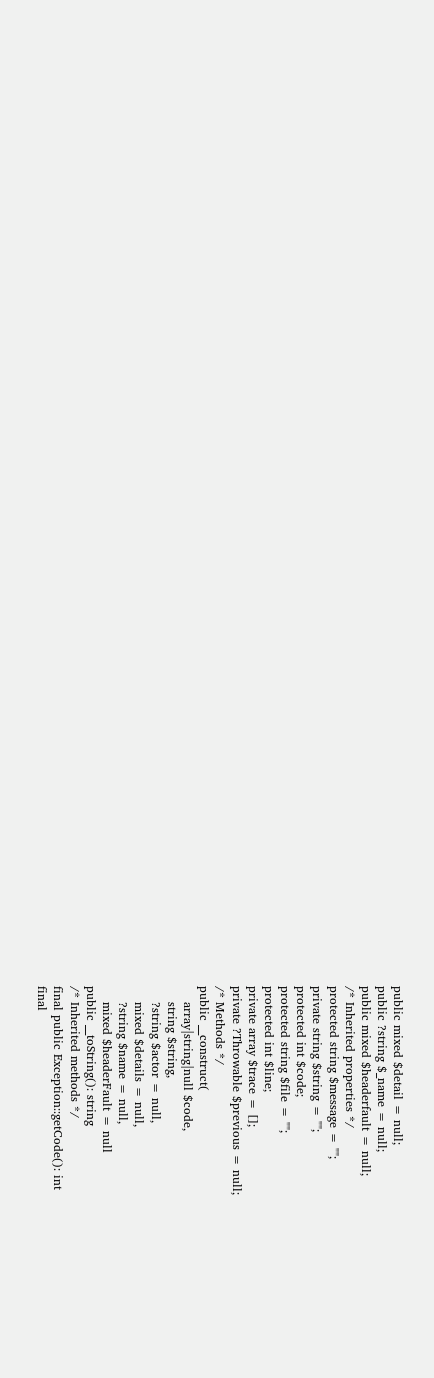public mixed $detail = null;
public ?string $_name = null;
public mixed $headerfault = null;
/* Inherited properties */
protected string $message = "";
private string $string = "";
protected int $code;
protected string $file = "";
protected int $line;
private array $trace = [];
private ?Throwable $previous = null;
/* Methods */
public __construct(
    array|string|null $code,
    string $string,
    ?string $actor = null,
    mixed $details = null,
    ?string $name = null,
    mixed $headerFault = null
public __toString(): string
/* Inherited methods */
final public Exception::getCode(): int
final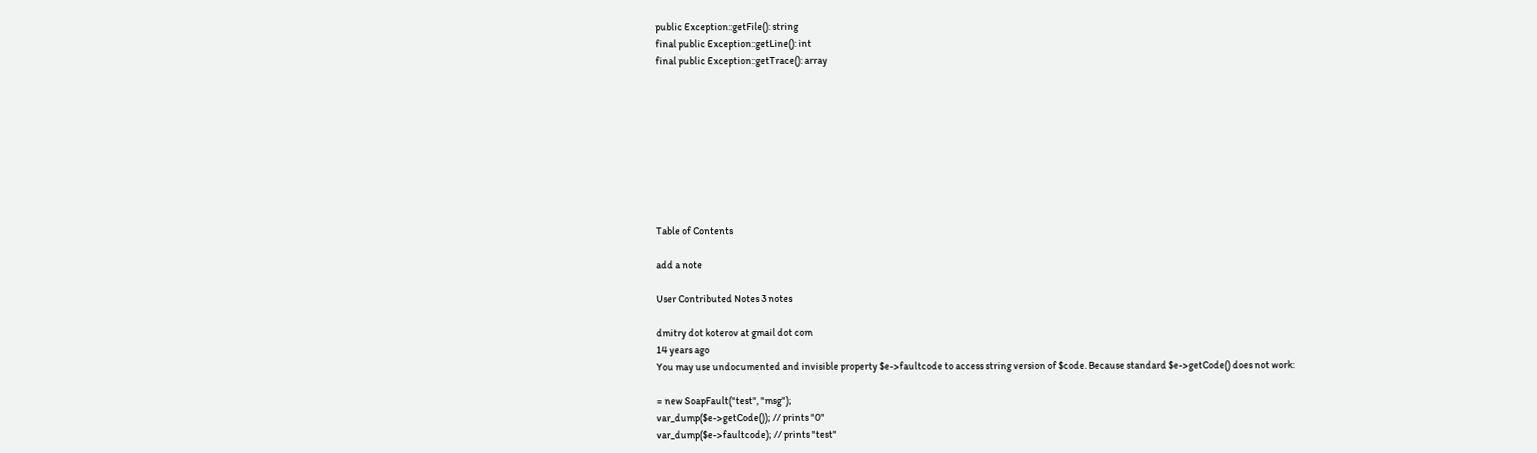public Exception::getFile(): string
final public Exception::getLine(): int
final public Exception::getTrace(): array









Table of Contents

add a note

User Contributed Notes 3 notes

dmitry dot koterov at gmail dot com
14 years ago
You may use undocumented and invisible property $e->faultcode to access string version of $code. Because standard $e->getCode() does not work:

= new SoapFault("test", "msg");
var_dump($e->getCode()); // prints "0"
var_dump($e->faultcode); // prints "test"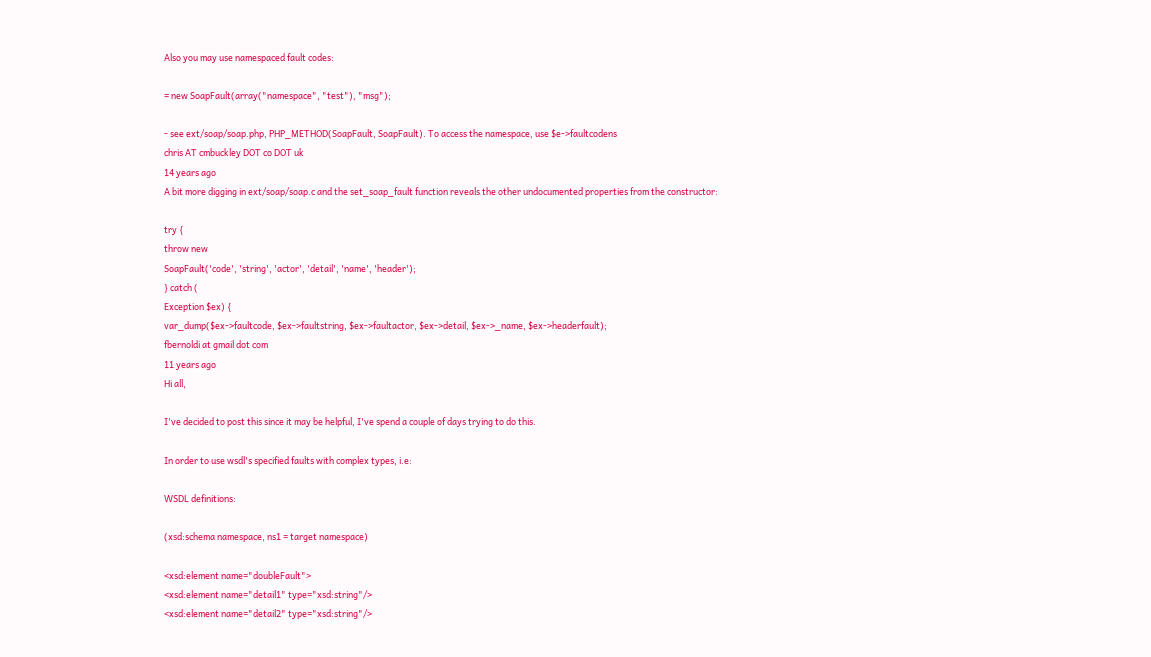Also you may use namespaced fault codes:

= new SoapFault(array("namespace", "test"), "msg");

- see ext/soap/soap.php, PHP_METHOD(SoapFault, SoapFault). To access the namespace, use $e->faultcodens
chris AT cmbuckley DOT co DOT uk
14 years ago
A bit more digging in ext/soap/soap.c and the set_soap_fault function reveals the other undocumented properties from the constructor:

try {
throw new
SoapFault('code', 'string', 'actor', 'detail', 'name', 'header');
} catch (
Exception $ex) {
var_dump($ex->faultcode, $ex->faultstring, $ex->faultactor, $ex->detail, $ex->_name, $ex->headerfault);
fbernoldi at gmail dot com
11 years ago
Hi all,

I've decided to post this since it may be helpful, I've spend a couple of days trying to do this.

In order to use wsdl's specified faults with complex types, i.e:

WSDL definitions:

(xsd:schema namespace, ns1 = target namespace)

<xsd:element name="doubleFault">
<xsd:element name="detail1" type="xsd:string"/>
<xsd:element name="detail2" type="xsd:string"/>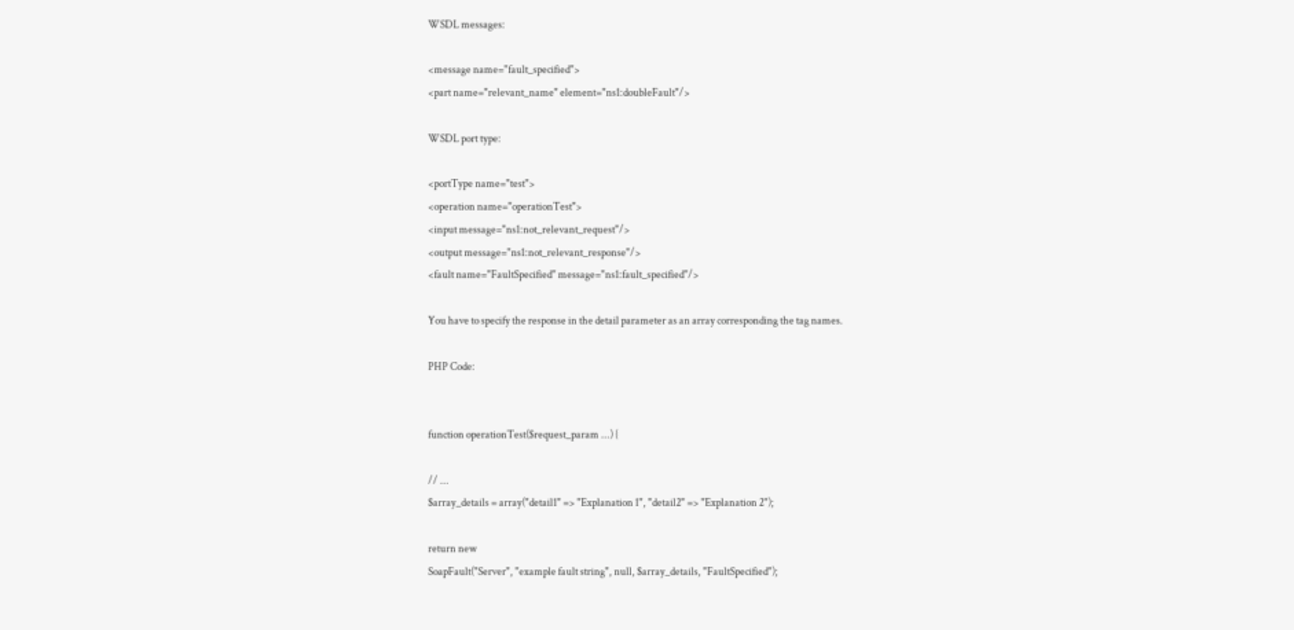WSDL messages:

<message name="fault_specified">
<part name="relevant_name" element="ns1:doubleFault"/>

WSDL port type:

<portType name="test">
<operation name="operationTest">
<input message="ns1:not_relevant_request"/>
<output message="ns1:not_relevant_response"/>
<fault name="FaultSpecified" message="ns1:fault_specified"/>

You have to specify the response in the detail parameter as an array corresponding the tag names.

PHP Code:


function operationTest($request_param ...) {

// ...
$array_details = array("detail1" => "Explanation 1", "detail2" => "Explanation 2");

return new
SoapFault("Server", "example fault string", null, $array_details, "FaultSpecified");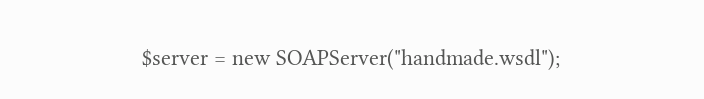$server = new SOAPServer("handmade.wsdl");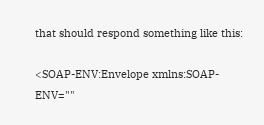that should respond something like this:

<SOAP-ENV:Envelope xmlns:SOAP-ENV=""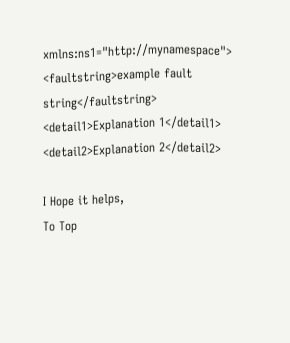xmlns:ns1="http://mynamespace">
<faultstring>example fault string</faultstring>
<detail1>Explanation 1</detail1>
<detail2>Explanation 2</detail2>

I Hope it helps,
To Top